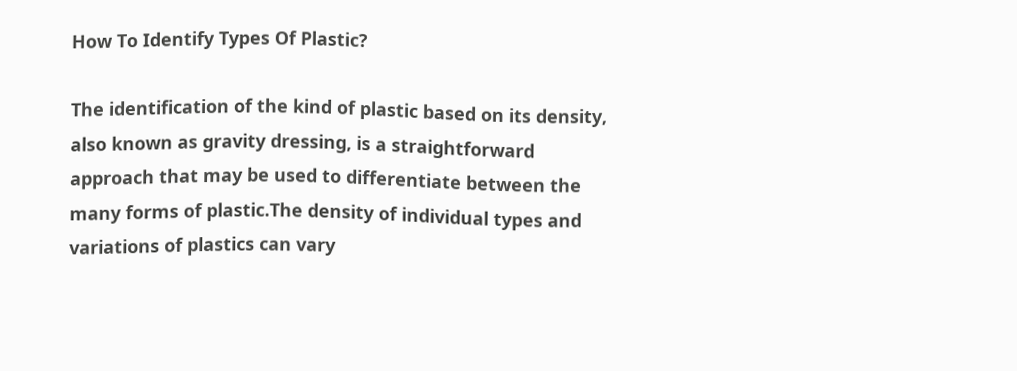How To Identify Types Of Plastic?

The identification of the kind of plastic based on its density, also known as gravity dressing, is a straightforward approach that may be used to differentiate between the many forms of plastic.The density of individual types and variations of plastics can vary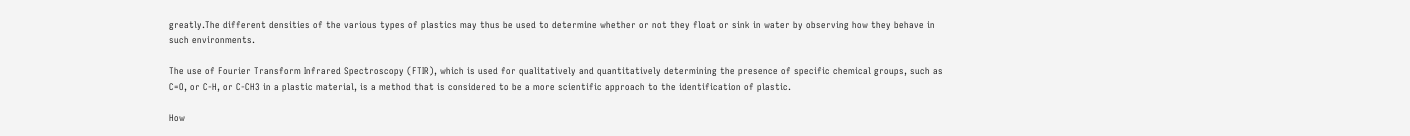greatly.The different densities of the various types of plastics may thus be used to determine whether or not they float or sink in water by observing how they behave in such environments.

The use of Fourier Transform Infrared Spectroscopy (FTIR), which is used for qualitatively and quantitatively determining the presence of specific chemical groups, such as C=O, or C-H, or C-CH3 in a plastic material, is a method that is considered to be a more scientific approach to the identification of plastic.

How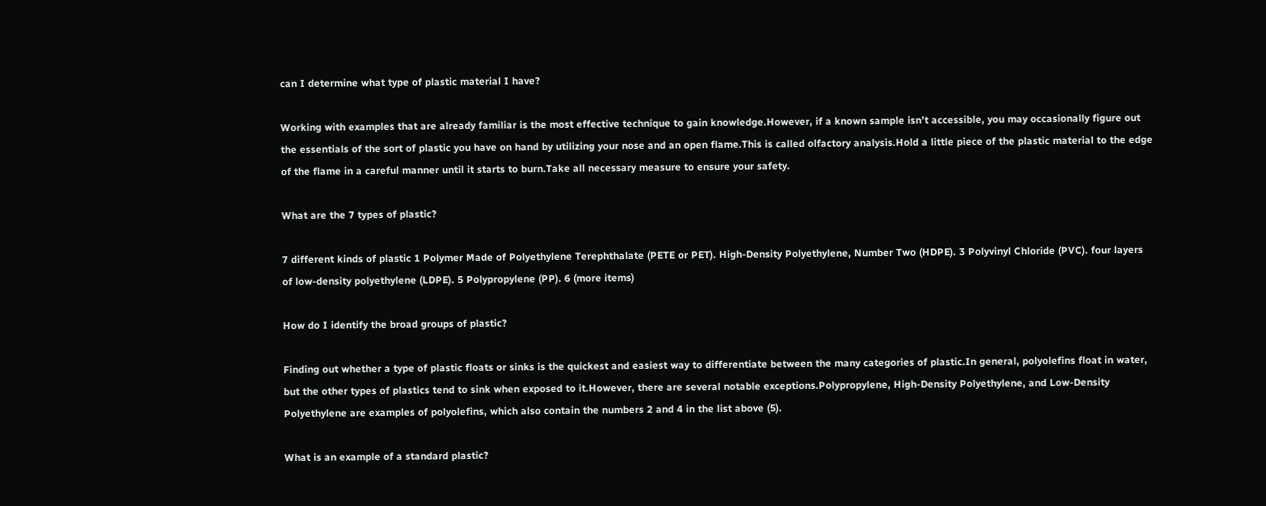can I determine what type of plastic material I have?

Working with examples that are already familiar is the most effective technique to gain knowledge.However, if a known sample isn’t accessible, you may occasionally figure out the essentials of the sort of plastic you have on hand by utilizing your nose and an open flame.This is called olfactory analysis.Hold a little piece of the plastic material to the edge of the flame in a careful manner until it starts to burn.Take all necessary measure to ensure your safety.

What are the 7 types of plastic?

7 different kinds of plastic 1 Polymer Made of Polyethylene Terephthalate (PETE or PET). High-Density Polyethylene, Number Two (HDPE). 3 Polyvinyl Chloride (PVC). four layers of low-density polyethylene (LDPE). 5 Polypropylene (PP). 6 (more items)

How do I identify the broad groups of plastic?

Finding out whether a type of plastic floats or sinks is the quickest and easiest way to differentiate between the many categories of plastic.In general, polyolefins float in water, but the other types of plastics tend to sink when exposed to it.However, there are several notable exceptions.Polypropylene, High-Density Polyethylene, and Low-Density Polyethylene are examples of polyolefins, which also contain the numbers 2 and 4 in the list above (5).

What is an example of a standard plastic?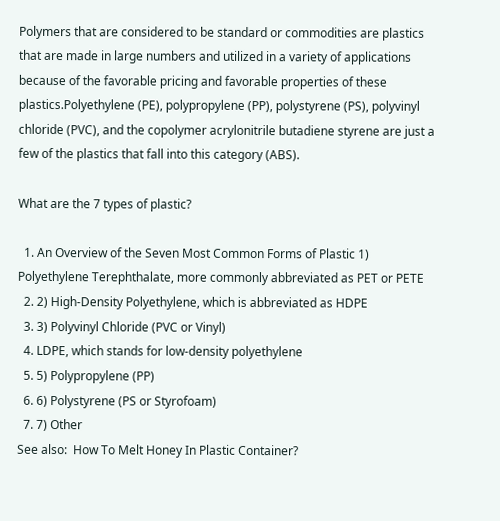Polymers that are considered to be standard or commodities are plastics that are made in large numbers and utilized in a variety of applications because of the favorable pricing and favorable properties of these plastics.Polyethylene (PE), polypropylene (PP), polystyrene (PS), polyvinyl chloride (PVC), and the copolymer acrylonitrile butadiene styrene are just a few of the plastics that fall into this category (ABS).

What are the 7 types of plastic?

  1. An Overview of the Seven Most Common Forms of Plastic 1) Polyethylene Terephthalate, more commonly abbreviated as PET or PETE
  2. 2) High-Density Polyethylene, which is abbreviated as HDPE
  3. 3) Polyvinyl Chloride (PVC or Vinyl)
  4. LDPE, which stands for low-density polyethylene
  5. 5) Polypropylene (PP)
  6. 6) Polystyrene (PS or Styrofoam)
  7. 7) Other
See also:  How To Melt Honey In Plastic Container?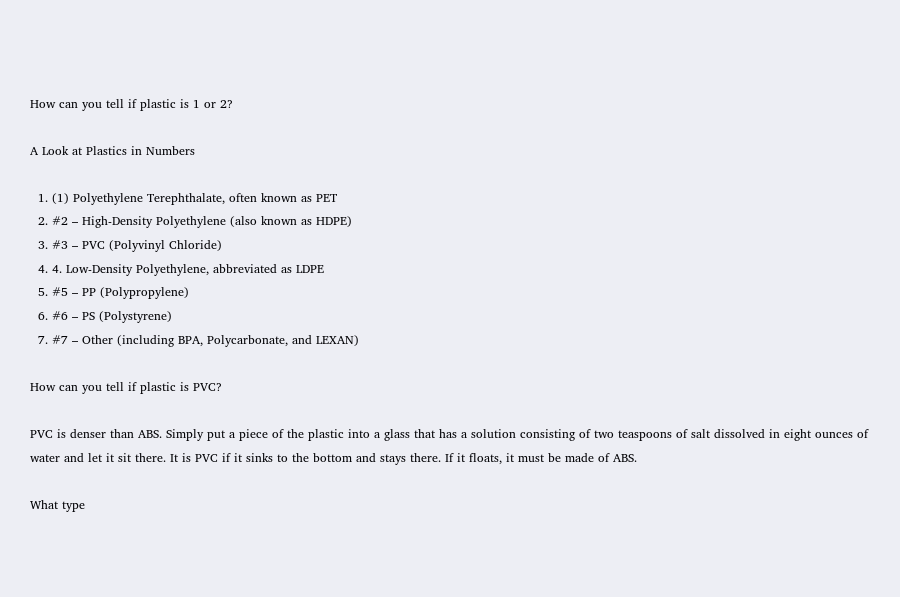How can you tell if plastic is 1 or 2?

A Look at Plastics in Numbers

  1. (1) Polyethylene Terephthalate, often known as PET
  2. #2 – High-Density Polyethylene (also known as HDPE)
  3. #3 – PVC (Polyvinyl Chloride)
  4. 4. Low-Density Polyethylene, abbreviated as LDPE
  5. #5 – PP (Polypropylene)
  6. #6 – PS (Polystyrene)
  7. #7 – Other (including BPA, Polycarbonate, and LEXAN)

How can you tell if plastic is PVC?

PVC is denser than ABS. Simply put a piece of the plastic into a glass that has a solution consisting of two teaspoons of salt dissolved in eight ounces of water and let it sit there. It is PVC if it sinks to the bottom and stays there. If it floats, it must be made of ABS.

What type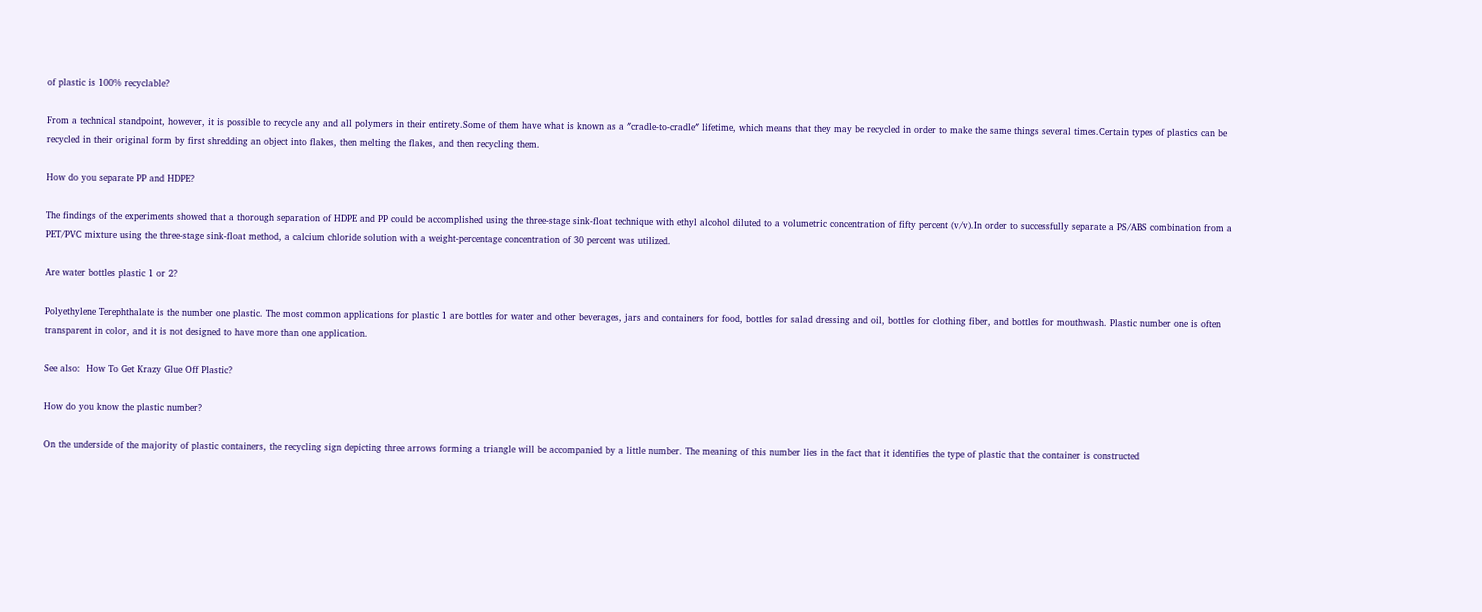of plastic is 100% recyclable?

From a technical standpoint, however, it is possible to recycle any and all polymers in their entirety.Some of them have what is known as a ″cradle-to-cradle″ lifetime, which means that they may be recycled in order to make the same things several times.Certain types of plastics can be recycled in their original form by first shredding an object into flakes, then melting the flakes, and then recycling them.

How do you separate PP and HDPE?

The findings of the experiments showed that a thorough separation of HDPE and PP could be accomplished using the three-stage sink-float technique with ethyl alcohol diluted to a volumetric concentration of fifty percent (v/v).In order to successfully separate a PS/ABS combination from a PET/PVC mixture using the three-stage sink-float method, a calcium chloride solution with a weight-percentage concentration of 30 percent was utilized.

Are water bottles plastic 1 or 2?

Polyethylene Terephthalate is the number one plastic. The most common applications for plastic 1 are bottles for water and other beverages, jars and containers for food, bottles for salad dressing and oil, bottles for clothing fiber, and bottles for mouthwash. Plastic number one is often transparent in color, and it is not designed to have more than one application.

See also:  How To Get Krazy Glue Off Plastic?

How do you know the plastic number?

On the underside of the majority of plastic containers, the recycling sign depicting three arrows forming a triangle will be accompanied by a little number. The meaning of this number lies in the fact that it identifies the type of plastic that the container is constructed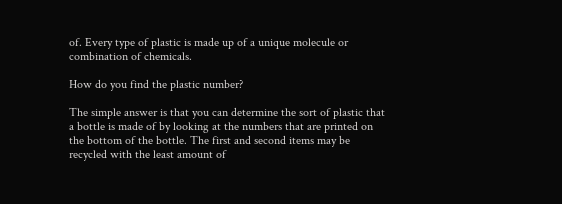of. Every type of plastic is made up of a unique molecule or combination of chemicals.

How do you find the plastic number?

The simple answer is that you can determine the sort of plastic that a bottle is made of by looking at the numbers that are printed on the bottom of the bottle. The first and second items may be recycled with the least amount of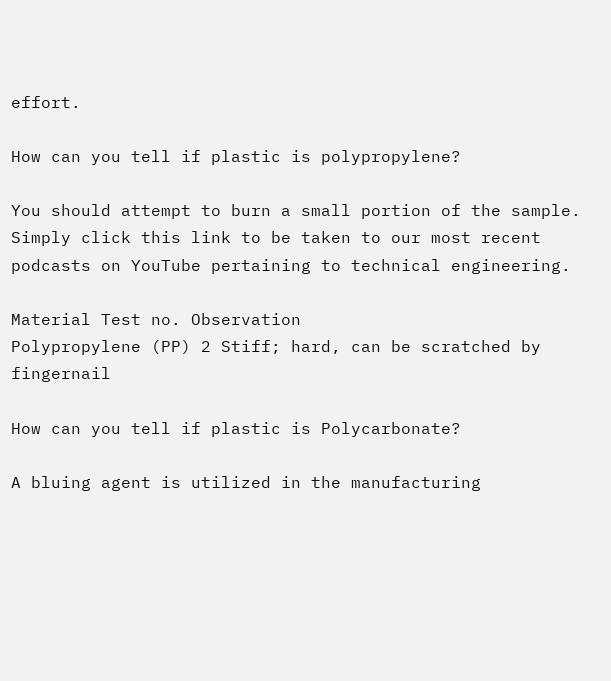effort.

How can you tell if plastic is polypropylene?

You should attempt to burn a small portion of the sample. Simply click this link to be taken to our most recent podcasts on YouTube pertaining to technical engineering.

Material Test no. Observation
Polypropylene (PP) 2 Stiff; hard, can be scratched by fingernail

How can you tell if plastic is Polycarbonate?

A bluing agent is utilized in the manufacturing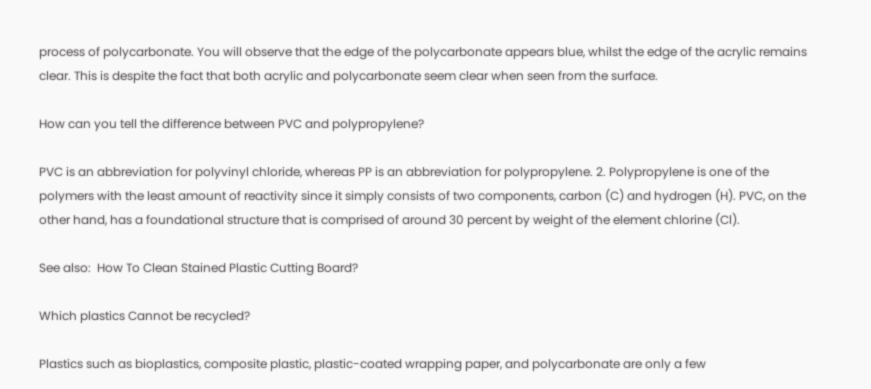process of polycarbonate. You will observe that the edge of the polycarbonate appears blue, whilst the edge of the acrylic remains clear. This is despite the fact that both acrylic and polycarbonate seem clear when seen from the surface.

How can you tell the difference between PVC and polypropylene?

PVC is an abbreviation for polyvinyl chloride, whereas PP is an abbreviation for polypropylene. 2. Polypropylene is one of the polymers with the least amount of reactivity since it simply consists of two components, carbon (C) and hydrogen (H). PVC, on the other hand, has a foundational structure that is comprised of around 30 percent by weight of the element chlorine (Cl).

See also:  How To Clean Stained Plastic Cutting Board?

Which plastics Cannot be recycled?

Plastics such as bioplastics, composite plastic, plastic-coated wrapping paper, and polycarbonate are only a few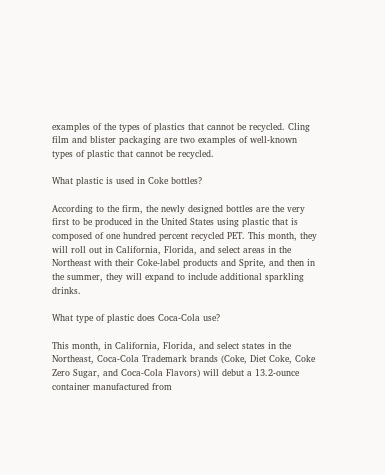examples of the types of plastics that cannot be recycled. Cling film and blister packaging are two examples of well-known types of plastic that cannot be recycled.

What plastic is used in Coke bottles?

According to the firm, the newly designed bottles are the very first to be produced in the United States using plastic that is composed of one hundred percent recycled PET. This month, they will roll out in California, Florida, and select areas in the Northeast with their Coke-label products and Sprite, and then in the summer, they will expand to include additional sparkling drinks.

What type of plastic does Coca-Cola use?

This month, in California, Florida, and select states in the Northeast, Coca-Cola Trademark brands (Coke, Diet Coke, Coke Zero Sugar, and Coca-Cola Flavors) will debut a 13.2-ounce container manufactured from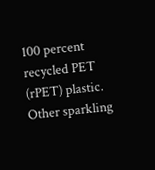100 percent recycled PET (rPET) plastic. Other sparkling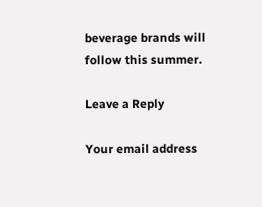beverage brands will follow this summer.

Leave a Reply

Your email address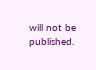will not be published.